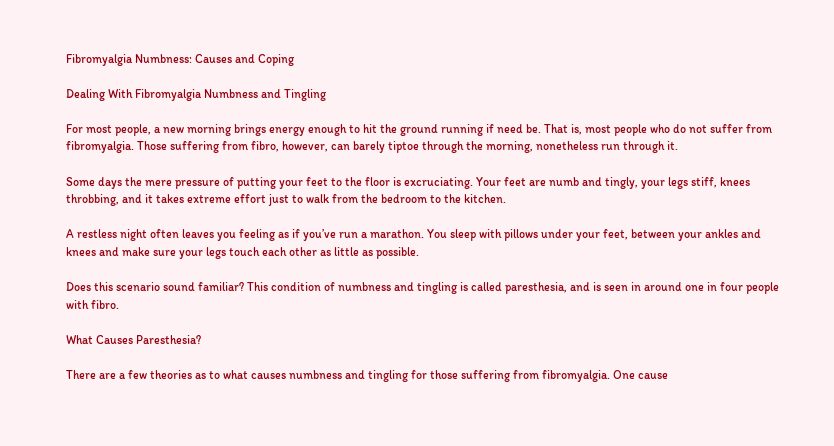Fibromyalgia Numbness: Causes and Coping

Dealing With Fibromyalgia Numbness and Tingling

For most people, a new morning brings energy enough to hit the ground running if need be. That is, most people who do not suffer from fibromyalgia. Those suffering from fibro, however, can barely tiptoe through the morning, nonetheless run through it.

Some days the mere pressure of putting your feet to the floor is excruciating. Your feet are numb and tingly, your legs stiff, knees throbbing, and it takes extreme effort just to walk from the bedroom to the kitchen.

A restless night often leaves you feeling as if you’ve run a marathon. You sleep with pillows under your feet, between your ankles and knees and make sure your legs touch each other as little as possible.

Does this scenario sound familiar? This condition of numbness and tingling is called paresthesia, and is seen in around one in four people with fibro.

What Causes Paresthesia?

There are a few theories as to what causes numbness and tingling for those suffering from fibromyalgia. One cause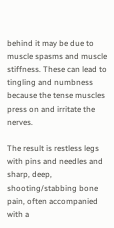behind it may be due to muscle spasms and muscle stiffness. These can lead to tingling and numbness because the tense muscles press on and irritate the nerves.

The result is restless legs with pins and needles and sharp, deep, shooting/stabbing bone pain, often accompanied with a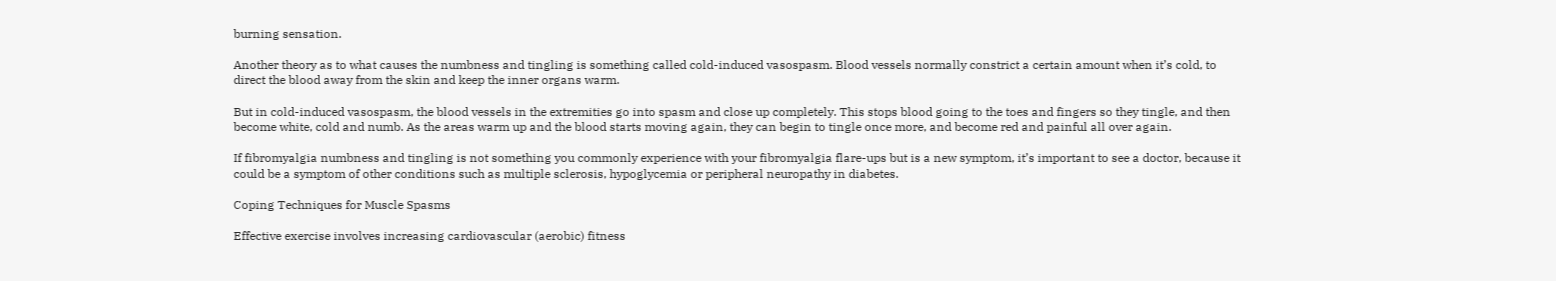burning sensation.

Another theory as to what causes the numbness and tingling is something called cold-induced vasospasm. Blood vessels normally constrict a certain amount when it’s cold, to direct the blood away from the skin and keep the inner organs warm.

But in cold-induced vasospasm, the blood vessels in the extremities go into spasm and close up completely. This stops blood going to the toes and fingers so they tingle, and then become white, cold and numb. As the areas warm up and the blood starts moving again, they can begin to tingle once more, and become red and painful all over again.

If fibromyalgia numbness and tingling is not something you commonly experience with your fibromyalgia flare-ups but is a new symptom, it’s important to see a doctor, because it could be a symptom of other conditions such as multiple sclerosis, hypoglycemia or peripheral neuropathy in diabetes.

Coping Techniques for Muscle Spasms

Effective exercise involves increasing cardiovascular (aerobic) fitness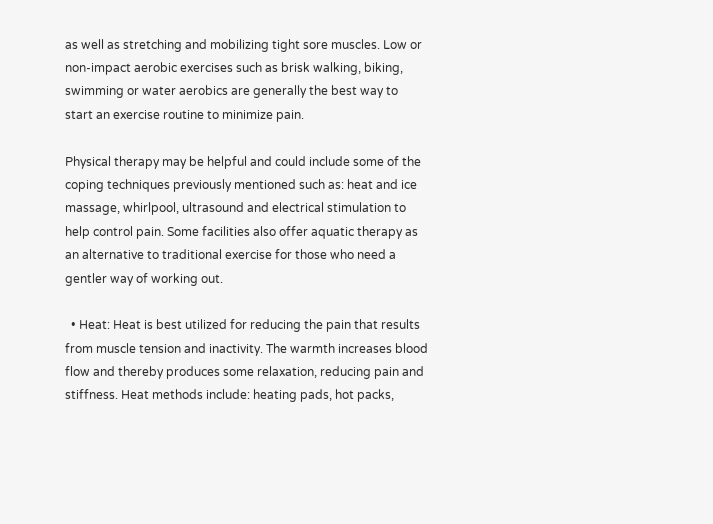as well as stretching and mobilizing tight sore muscles. Low or non-impact aerobic exercises such as brisk walking, biking, swimming or water aerobics are generally the best way to start an exercise routine to minimize pain.

Physical therapy may be helpful and could include some of the coping techniques previously mentioned such as: heat and ice massage, whirlpool, ultrasound and electrical stimulation to help control pain. Some facilities also offer aquatic therapy as an alternative to traditional exercise for those who need a gentler way of working out.

  • Heat: Heat is best utilized for reducing the pain that results from muscle tension and inactivity. The warmth increases blood flow and thereby produces some relaxation, reducing pain and stiffness. Heat methods include: heating pads, hot packs,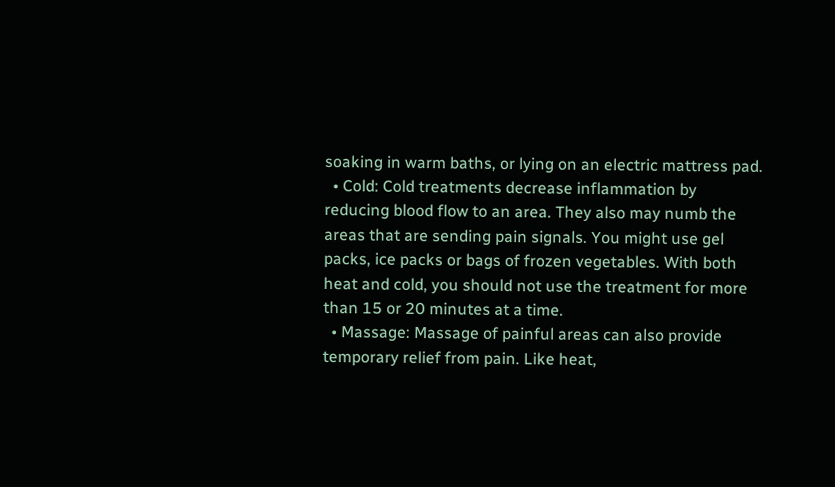soaking in warm baths, or lying on an electric mattress pad.
  • Cold: Cold treatments decrease inflammation by reducing blood flow to an area. They also may numb the areas that are sending pain signals. You might use gel packs, ice packs or bags of frozen vegetables. With both heat and cold, you should not use the treatment for more than 15 or 20 minutes at a time.
  • Massage: Massage of painful areas can also provide temporary relief from pain. Like heat,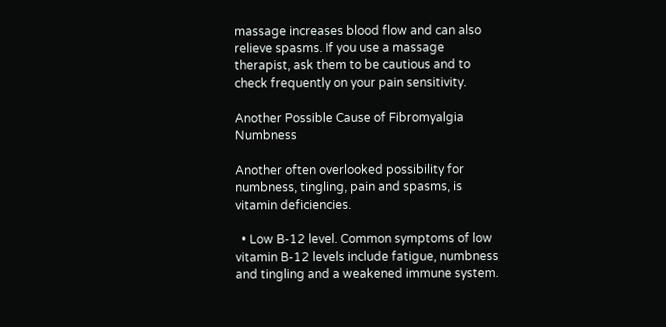massage increases blood flow and can also relieve spasms. If you use a massage therapist, ask them to be cautious and to check frequently on your pain sensitivity.

Another Possible Cause of Fibromyalgia Numbness

Another often overlooked possibility for numbness, tingling, pain and spasms, is vitamin deficiencies.

  • Low B-12 level. Common symptoms of low vitamin B-12 levels include fatigue, numbness and tingling and a weakened immune system.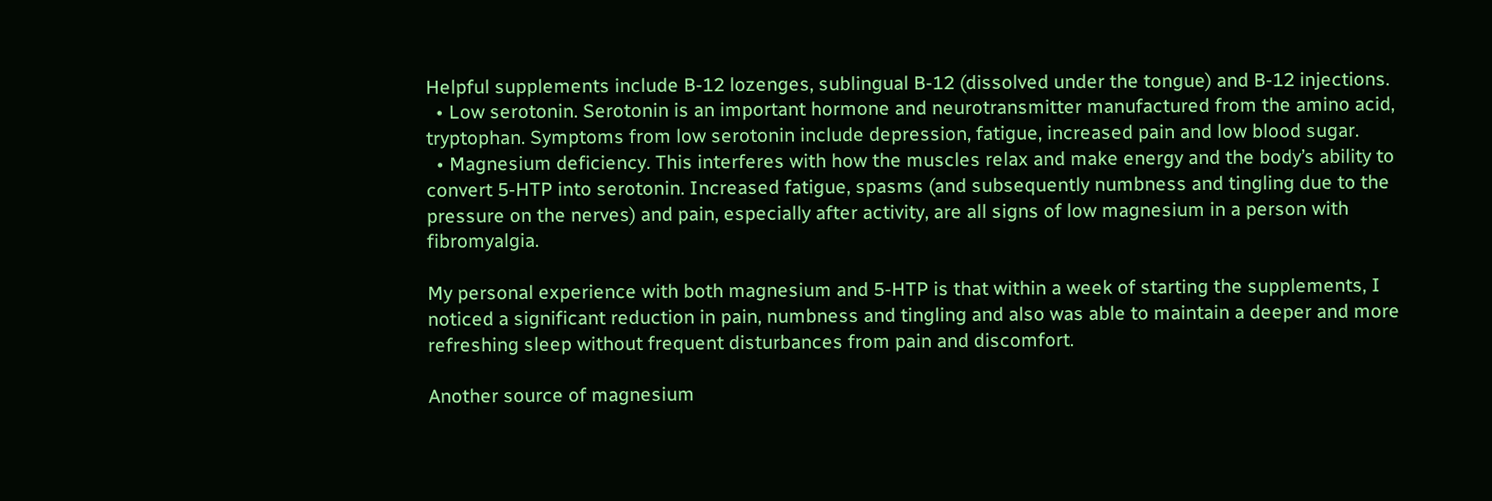Helpful supplements include B-12 lozenges, sublingual B-12 (dissolved under the tongue) and B-12 injections.
  • Low serotonin. Serotonin is an important hormone and neurotransmitter manufactured from the amino acid, tryptophan. Symptoms from low serotonin include depression, fatigue, increased pain and low blood sugar.
  • Magnesium deficiency. This interferes with how the muscles relax and make energy and the body’s ability to convert 5-HTP into serotonin. Increased fatigue, spasms (and subsequently numbness and tingling due to the pressure on the nerves) and pain, especially after activity, are all signs of low magnesium in a person with fibromyalgia.

My personal experience with both magnesium and 5-HTP is that within a week of starting the supplements, I noticed a significant reduction in pain, numbness and tingling and also was able to maintain a deeper and more refreshing sleep without frequent disturbances from pain and discomfort.

Another source of magnesium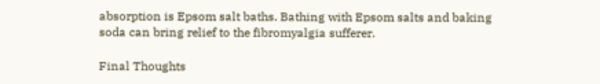absorption is Epsom salt baths. Bathing with Epsom salts and baking soda can bring relief to the fibromyalgia sufferer.

Final Thoughts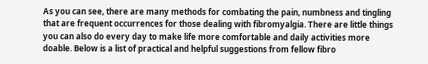As you can see, there are many methods for combating the pain, numbness and tingling that are frequent occurrences for those dealing with fibromyalgia. There are little things you can also do every day to make life more comfortable and daily activities more doable. Below is a list of practical and helpful suggestions from fellow fibro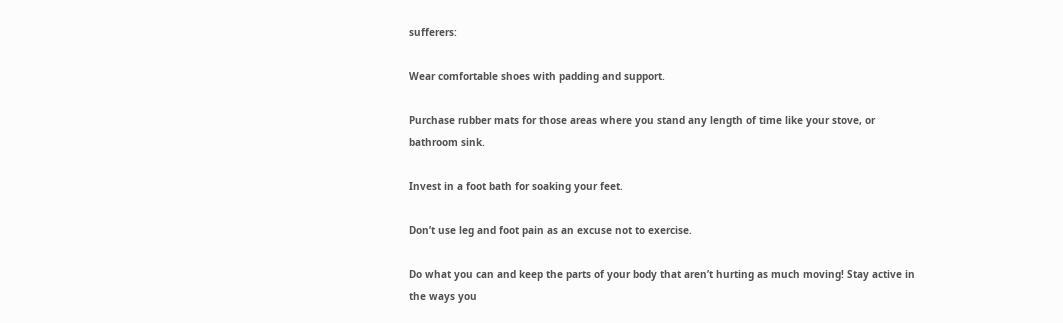sufferers:

Wear comfortable shoes with padding and support.

Purchase rubber mats for those areas where you stand any length of time like your stove, or bathroom sink.

Invest in a foot bath for soaking your feet.

Don’t use leg and foot pain as an excuse not to exercise.

Do what you can and keep the parts of your body that aren’t hurting as much moving! Stay active in the ways you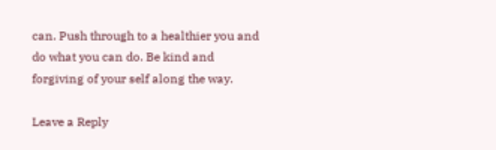can. Push through to a healthier you and do what you can do. Be kind and forgiving of your self along the way.

Leave a Reply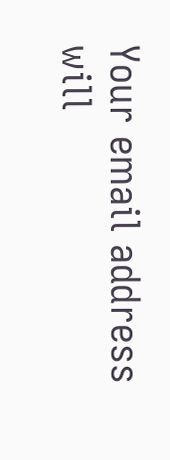Your email address will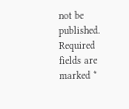not be published. Required fields are marked *